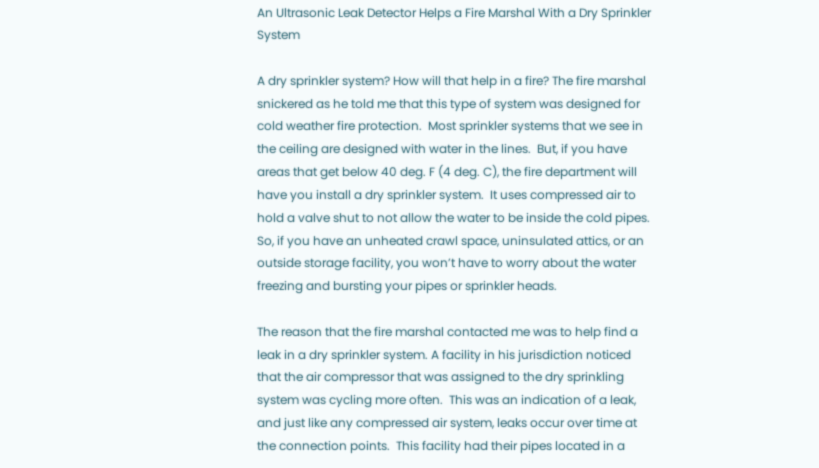An Ultrasonic Leak Detector Helps a Fire Marshal With a Dry Sprinkler System

A dry sprinkler system? How will that help in a fire? The fire marshal snickered as he told me that this type of system was designed for cold weather fire protection.  Most sprinkler systems that we see in the ceiling are designed with water in the lines.  But, if you have areas that get below 40 deg. F (4 deg. C), the fire department will have you install a dry sprinkler system.  It uses compressed air to hold a valve shut to not allow the water to be inside the cold pipes. So, if you have an unheated crawl space, uninsulated attics, or an outside storage facility, you won’t have to worry about the water freezing and bursting your pipes or sprinkler heads.

The reason that the fire marshal contacted me was to help find a leak in a dry sprinkler system. A facility in his jurisdiction noticed that the air compressor that was assigned to the dry sprinkling system was cycling more often.  This was an indication of a leak, and just like any compressed air system, leaks occur over time at the connection points.  This facility had their pipes located in a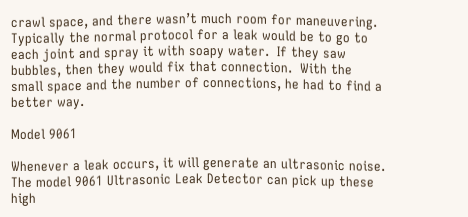crawl space, and there wasn’t much room for maneuvering.  Typically the normal protocol for a leak would be to go to each joint and spray it with soapy water.  If they saw bubbles, then they would fix that connection.  With the small space and the number of connections, he had to find a better way.

Model 9061

Whenever a leak occurs, it will generate an ultrasonic noise. The model 9061 Ultrasonic Leak Detector can pick up these high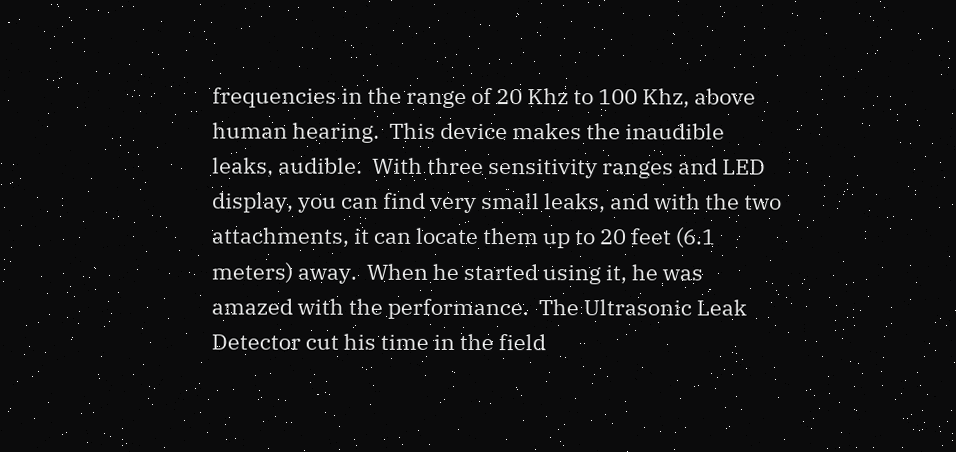frequencies in the range of 20 Khz to 100 Khz, above human hearing.  This device makes the inaudible leaks, audible.  With three sensitivity ranges and LED display, you can find very small leaks, and with the two attachments, it can locate them up to 20 feet (6.1 meters) away.  When he started using it, he was amazed with the performance.  The Ultrasonic Leak Detector cut his time in the field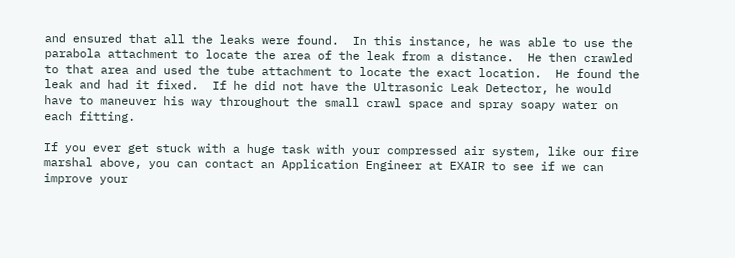and ensured that all the leaks were found.  In this instance, he was able to use the parabola attachment to locate the area of the leak from a distance.  He then crawled to that area and used the tube attachment to locate the exact location.  He found the leak and had it fixed.  If he did not have the Ultrasonic Leak Detector, he would have to maneuver his way throughout the small crawl space and spray soapy water on each fitting.

If you ever get stuck with a huge task with your compressed air system, like our fire marshal above, you can contact an Application Engineer at EXAIR to see if we can improve your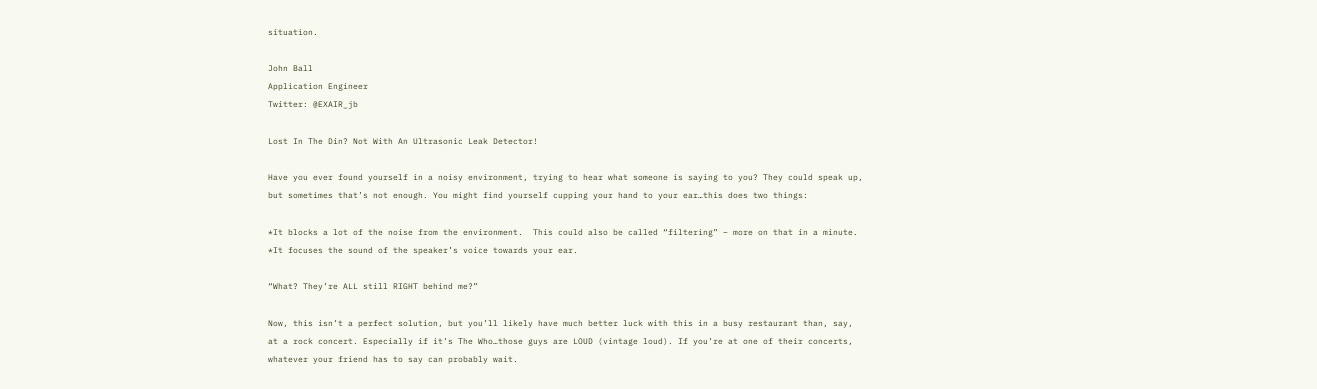situation.

John Ball
Application Engineer
Twitter: @EXAIR_jb

Lost In The Din? Not With An Ultrasonic Leak Detector!

Have you ever found yourself in a noisy environment, trying to hear what someone is saying to you? They could speak up, but sometimes that’s not enough. You might find yourself cupping your hand to your ear…this does two things:

*It blocks a lot of the noise from the environment.  This could also be called “filtering” – more on that in a minute.
*It focuses the sound of the speaker’s voice towards your ear.

“What? They’re ALL still RIGHT behind me?”

Now, this isn’t a perfect solution, but you’ll likely have much better luck with this in a busy restaurant than, say, at a rock concert. Especially if it’s The Who…those guys are LOUD (vintage loud). If you’re at one of their concerts, whatever your friend has to say can probably wait.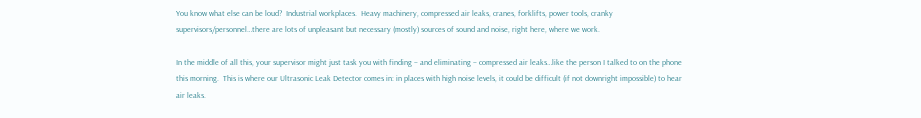You know what else can be loud?  Industrial workplaces.  Heavy machinery, compressed air leaks, cranes, forklifts, power tools, cranky supervisors/personnel…there are lots of unpleasant but necessary (mostly) sources of sound and noise, right here, where we work.

In the middle of all this, your supervisor might just task you with finding – and eliminating – compressed air leaks…like the person I talked to on the phone this morning.  This is where our Ultrasonic Leak Detector comes in: in places with high noise levels, it could be difficult (if not downright impossible) to hear air leaks.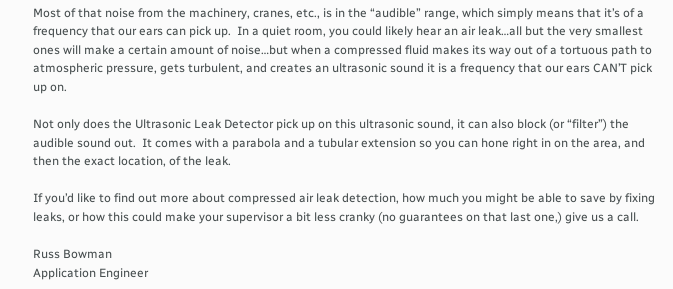Most of that noise from the machinery, cranes, etc., is in the “audible” range, which simply means that it’s of a frequency that our ears can pick up.  In a quiet room, you could likely hear an air leak…all but the very smallest ones will make a certain amount of noise…but when a compressed fluid makes its way out of a tortuous path to atmospheric pressure, gets turbulent, and creates an ultrasonic sound it is a frequency that our ears CAN’T pick up on.

Not only does the Ultrasonic Leak Detector pick up on this ultrasonic sound, it can also block (or “filter”) the audible sound out.  It comes with a parabola and a tubular extension so you can hone right in on the area, and then the exact location, of the leak.

If you’d like to find out more about compressed air leak detection, how much you might be able to save by fixing leaks, or how this could make your supervisor a bit less cranky (no guarantees on that last one,) give us a call.

Russ Bowman
Application Engineer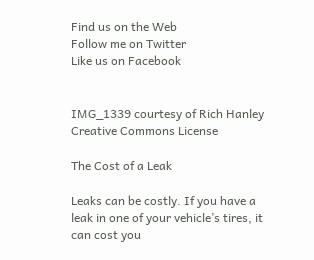Find us on the Web
Follow me on Twitter
Like us on Facebook


IMG_1339 courtesy of Rich Hanley  Creative Commons License

The Cost of a Leak

Leaks can be costly. If you have a leak in one of your vehicle’s tires, it can cost you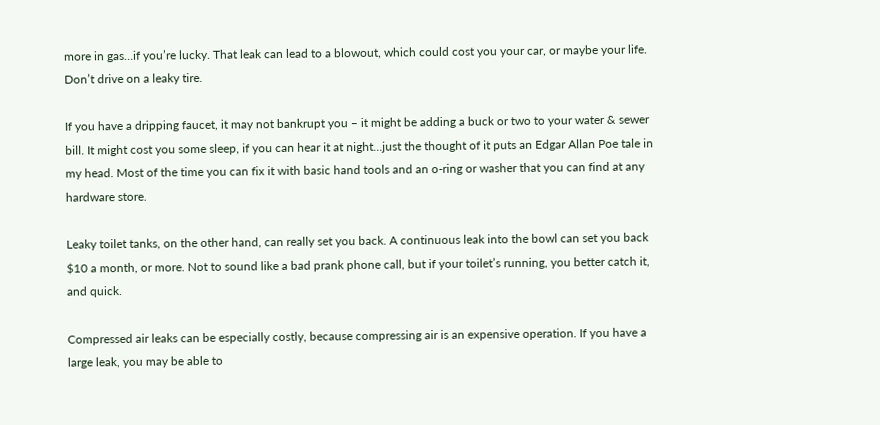more in gas…if you’re lucky. That leak can lead to a blowout, which could cost you your car, or maybe your life. Don’t drive on a leaky tire.

If you have a dripping faucet, it may not bankrupt you – it might be adding a buck or two to your water & sewer bill. It might cost you some sleep, if you can hear it at night…just the thought of it puts an Edgar Allan Poe tale in my head. Most of the time you can fix it with basic hand tools and an o-ring or washer that you can find at any hardware store.

Leaky toilet tanks, on the other hand, can really set you back. A continuous leak into the bowl can set you back $10 a month, or more. Not to sound like a bad prank phone call, but if your toilet’s running, you better catch it, and quick.

Compressed air leaks can be especially costly, because compressing air is an expensive operation. If you have a large leak, you may be able to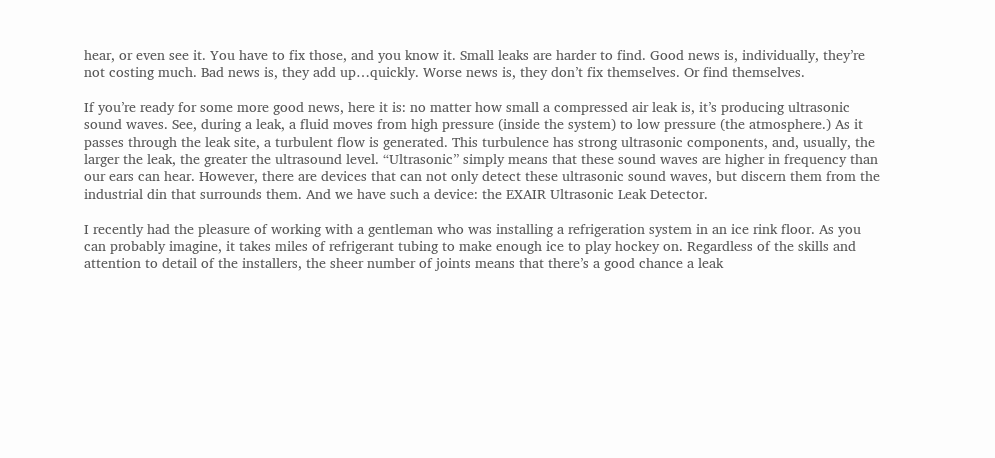hear, or even see it. You have to fix those, and you know it. Small leaks are harder to find. Good news is, individually, they’re not costing much. Bad news is, they add up…quickly. Worse news is, they don’t fix themselves. Or find themselves.

If you’re ready for some more good news, here it is: no matter how small a compressed air leak is, it’s producing ultrasonic sound waves. See, during a leak, a fluid moves from high pressure (inside the system) to low pressure (the atmosphere.) As it passes through the leak site, a turbulent flow is generated. This turbulence has strong ultrasonic components, and, usually, the larger the leak, the greater the ultrasound level. “Ultrasonic” simply means that these sound waves are higher in frequency than our ears can hear. However, there are devices that can not only detect these ultrasonic sound waves, but discern them from the industrial din that surrounds them. And we have such a device: the EXAIR Ultrasonic Leak Detector.

I recently had the pleasure of working with a gentleman who was installing a refrigeration system in an ice rink floor. As you can probably imagine, it takes miles of refrigerant tubing to make enough ice to play hockey on. Regardless of the skills and attention to detail of the installers, the sheer number of joints means that there’s a good chance a leak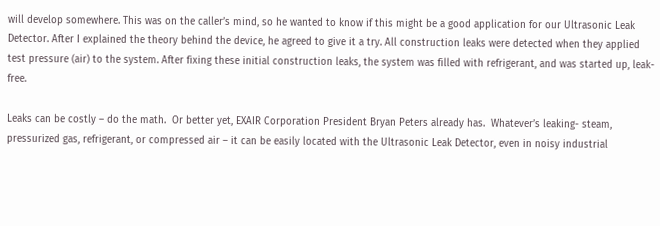will develop somewhere. This was on the caller’s mind, so he wanted to know if this might be a good application for our Ultrasonic Leak Detector. After I explained the theory behind the device, he agreed to give it a try. All construction leaks were detected when they applied test pressure (air) to the system. After fixing these initial construction leaks, the system was filled with refrigerant, and was started up, leak-free.

Leaks can be costly – do the math.  Or better yet, EXAIR Corporation President Bryan Peters already has.  Whatever’s leaking- steam, pressurized gas, refrigerant, or compressed air – it can be easily located with the Ultrasonic Leak Detector, even in noisy industrial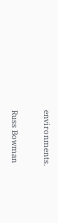environments.

Russ Bowman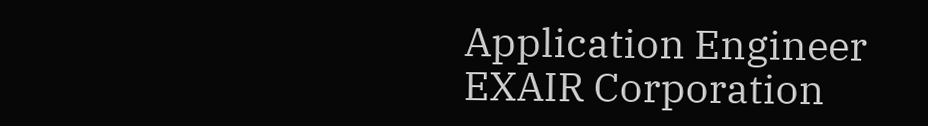Application Engineer
EXAIR Corporation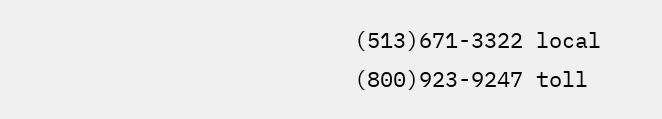(513)671-3322 local
(800)923-9247 toll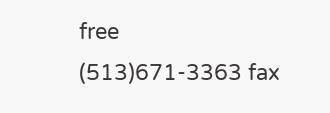free
(513)671-3363 fax